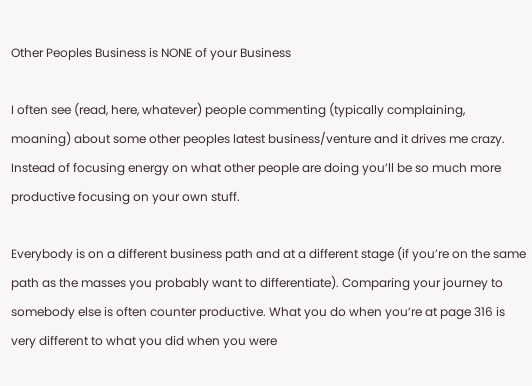Other Peoples Business is NONE of your Business

I often see (read, here, whatever) people commenting (typically complaining, moaning) about some other peoples latest business/venture and it drives me crazy. Instead of focusing energy on what other people are doing you’ll be so much more productive focusing on your own stuff.

Everybody is on a different business path and at a different stage (if you’re on the same path as the masses you probably want to differentiate). Comparing your journey to somebody else is often counter productive. What you do when you’re at page 316 is very different to what you did when you were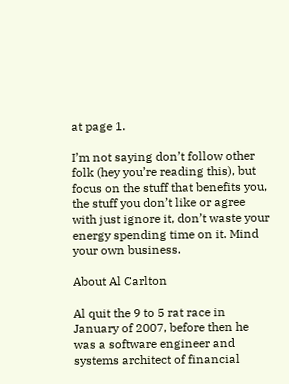at page 1.

I’m not saying don’t follow other folk (hey you’re reading this), but focus on the stuff that benefits you, the stuff you don’t like or agree with just ignore it, don’t waste your energy spending time on it. Mind your own business.

About Al Carlton

Al quit the 9 to 5 rat race in January of 2007, before then he was a software engineer and systems architect of financial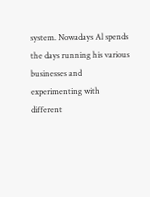system. Nowadays Al spends the days running his various businesses and experimenting with different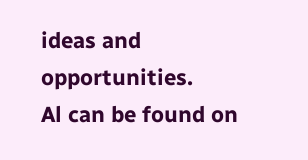ideas and opportunities.
Al can be found on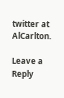twitter at AlCarlton.

Leave a Reply